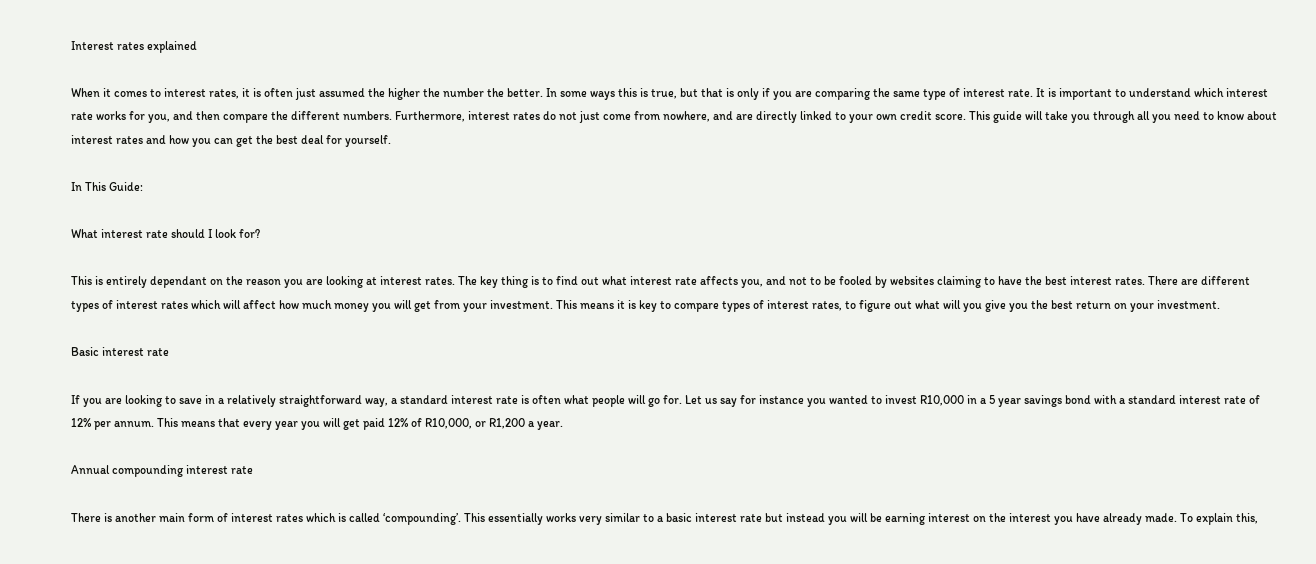Interest rates explained

When it comes to interest rates, it is often just assumed the higher the number the better. In some ways this is true, but that is only if you are comparing the same type of interest rate. It is important to understand which interest rate works for you, and then compare the different numbers. Furthermore, interest rates do not just come from nowhere, and are directly linked to your own credit score. This guide will take you through all you need to know about interest rates and how you can get the best deal for yourself.

In This Guide:

What interest rate should I look for?

This is entirely dependant on the reason you are looking at interest rates. The key thing is to find out what interest rate affects you, and not to be fooled by websites claiming to have the best interest rates. There are different types of interest rates which will affect how much money you will get from your investment. This means it is key to compare types of interest rates, to figure out what will you give you the best return on your investment.

Basic interest rate

If you are looking to save in a relatively straightforward way, a standard interest rate is often what people will go for. Let us say for instance you wanted to invest R10,000 in a 5 year savings bond with a standard interest rate of 12% per annum. This means that every year you will get paid 12% of R10,000, or R1,200 a year.

Annual compounding interest rate

There is another main form of interest rates which is called ‘compounding’. This essentially works very similar to a basic interest rate but instead you will be earning interest on the interest you have already made. To explain this,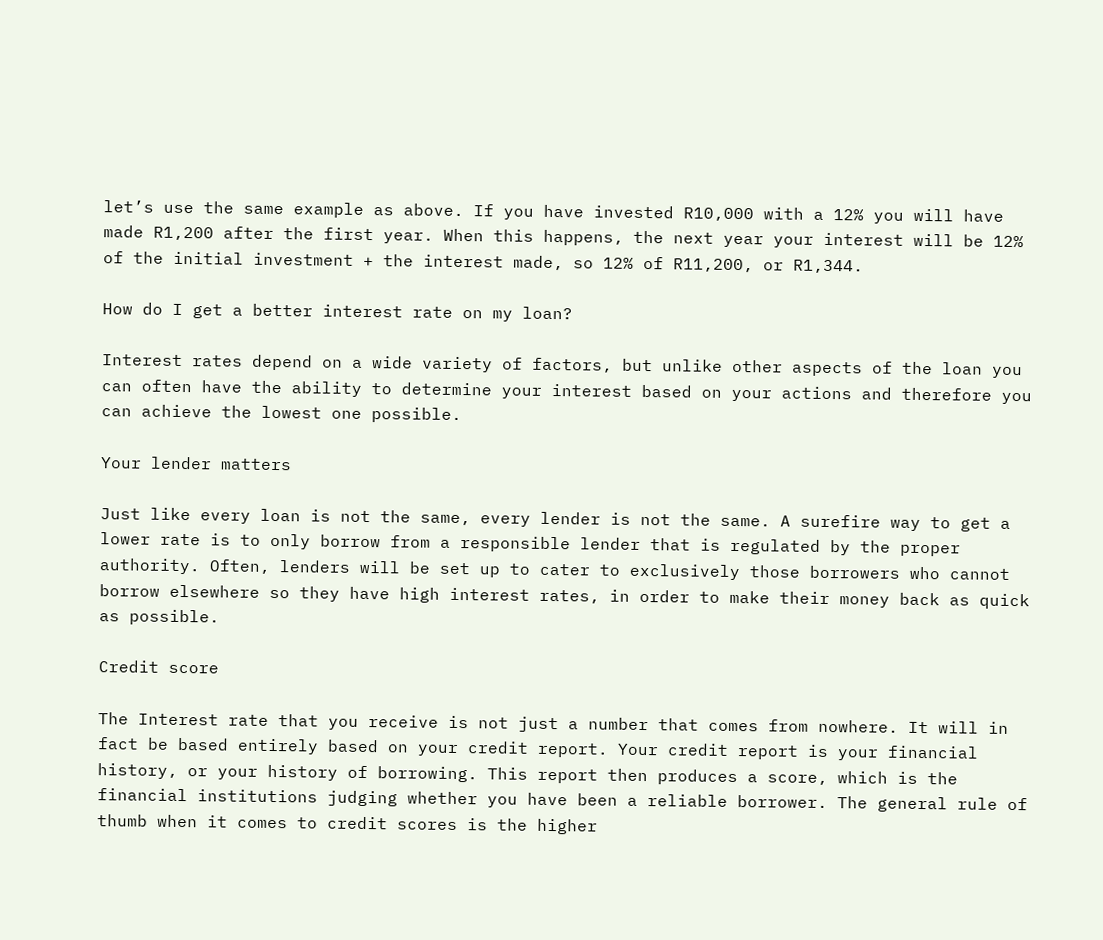let’s use the same example as above. If you have invested R10,000 with a 12% you will have made R1,200 after the first year. When this happens, the next year your interest will be 12% of the initial investment + the interest made, so 12% of R11,200, or R1,344.

How do I get a better interest rate on my loan?

Interest rates depend on a wide variety of factors, but unlike other aspects of the loan you can often have the ability to determine your interest based on your actions and therefore you can achieve the lowest one possible.

Your lender matters

Just like every loan is not the same, every lender is not the same. A surefire way to get a lower rate is to only borrow from a responsible lender that is regulated by the proper authority. Often, lenders will be set up to cater to exclusively those borrowers who cannot borrow elsewhere so they have high interest rates, in order to make their money back as quick as possible.

Credit score

The Interest rate that you receive is not just a number that comes from nowhere. It will in fact be based entirely based on your credit report. Your credit report is your financial history, or your history of borrowing. This report then produces a score, which is the financial institutions judging whether you have been a reliable borrower. The general rule of thumb when it comes to credit scores is the higher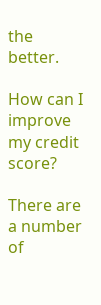the better.

How can I improve my credit score?

There are a number of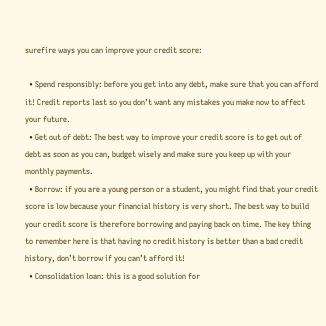surefire ways you can improve your credit score:

  • Spend responsibly: before you get into any debt, make sure that you can afford it! Credit reports last so you don’t want any mistakes you make now to affect your future.
  • Get out of debt: The best way to improve your credit score is to get out of debt as soon as you can, budget wisely and make sure you keep up with your monthly payments.
  • Borrow: if you are a young person or a student, you might find that your credit score is low because your financial history is very short. The best way to build your credit score is therefore borrowing and paying back on time. The key thing to remember here is that having no credit history is better than a bad credit history, don’t borrow if you can’t afford it!
  • Consolidation loan: this is a good solution for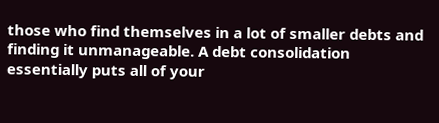those who find themselves in a lot of smaller debts and finding it unmanageable. A debt consolidation essentially puts all of your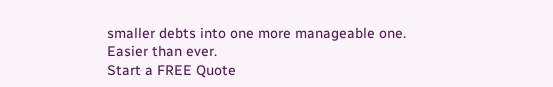smaller debts into one more manageable one.
Easier than ever.
Start a FREE Quote